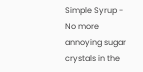Simple Syrup - No more annoying sugar crystals in the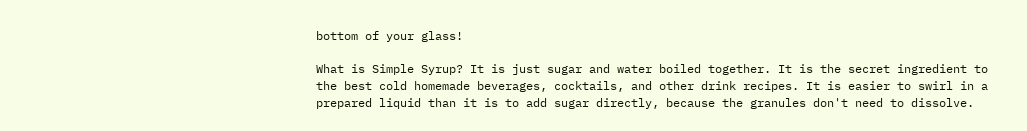bottom of your glass!

What is Simple Syrup? It is just sugar and water boiled together. It is the secret ingredient to the best cold homemade beverages, cocktails, and other drink recipes. It is easier to swirl in a prepared liquid than it is to add sugar directly, because the granules don't need to dissolve.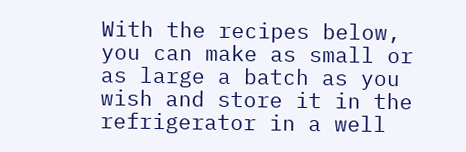With the recipes below, you can make as small or as large a batch as you wish and store it in the refrigerator in a well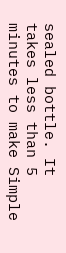sealed bottle. It takes less than 5 minutes to make Simple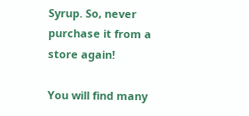Syrup. So, never purchase it from a store again!

You will find many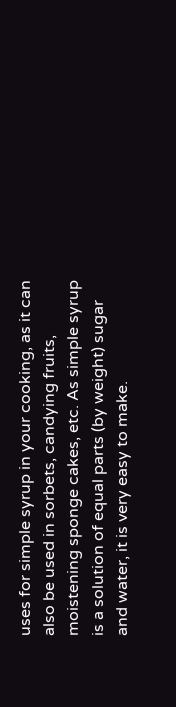uses for simple syrup in your cooking, as it can also be used in sorbets, candying fruits, moistening sponge cakes, etc. As simple syrup is a solution of equal parts (by weight) sugar and water, it is very easy to make.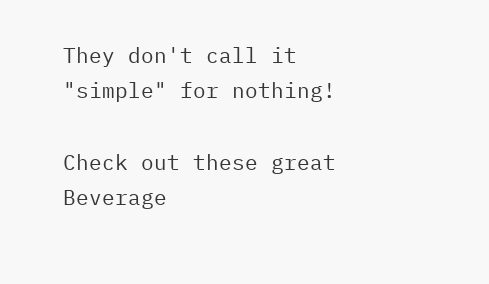They don't call it "simple" for nothing!

Check out these great Beverage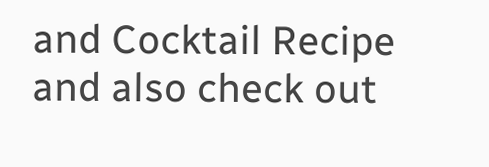and Cocktail Recipe and also check out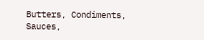Butters, Condiments, Sauces,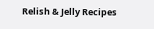Relish & Jelly Recipes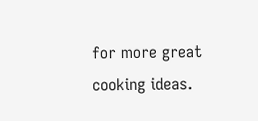for more great cooking ideas.